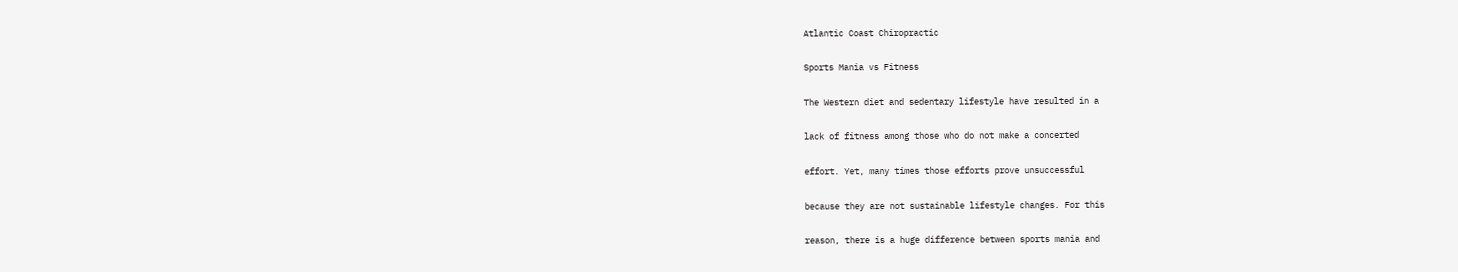Atlantic Coast Chiropractic

Sports Mania vs Fitness

The Western diet and sedentary lifestyle have resulted in a

lack of fitness among those who do not make a concerted

effort. Yet, many times those efforts prove unsuccessful

because they are not sustainable lifestyle changes. For this

reason, there is a huge difference between sports mania and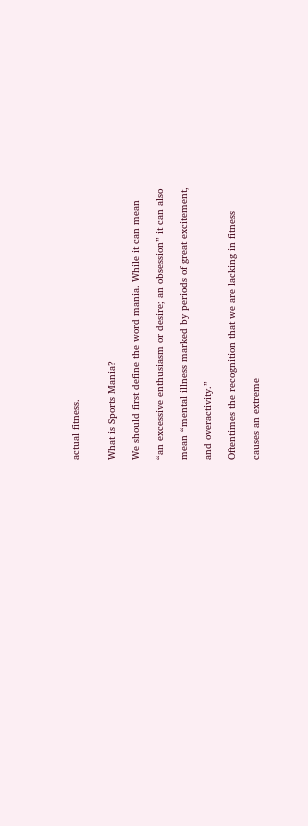actual fitness.


What is Sports Mania?

We should first define the word mania. While it can mean

“an excessive enthusiasm or desire; an obsession” it can also

mean “mental illness marked by periods of great excitement,

and overactivity.”

Oftentimes the recognition that we are lacking in fitness

causes an extreme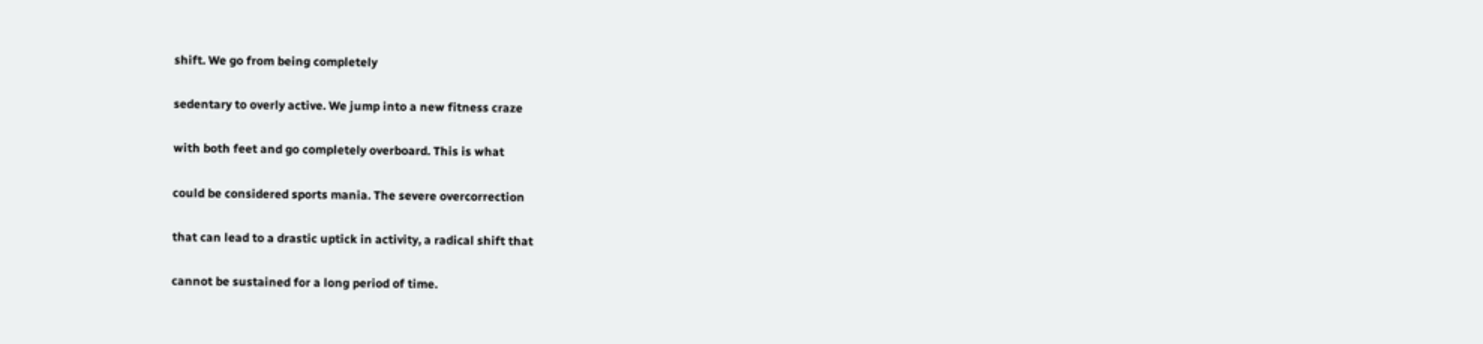shift. We go from being completely

sedentary to overly active. We jump into a new fitness craze

with both feet and go completely overboard. This is what

could be considered sports mania. The severe overcorrection

that can lead to a drastic uptick in activity, a radical shift that

cannot be sustained for a long period of time.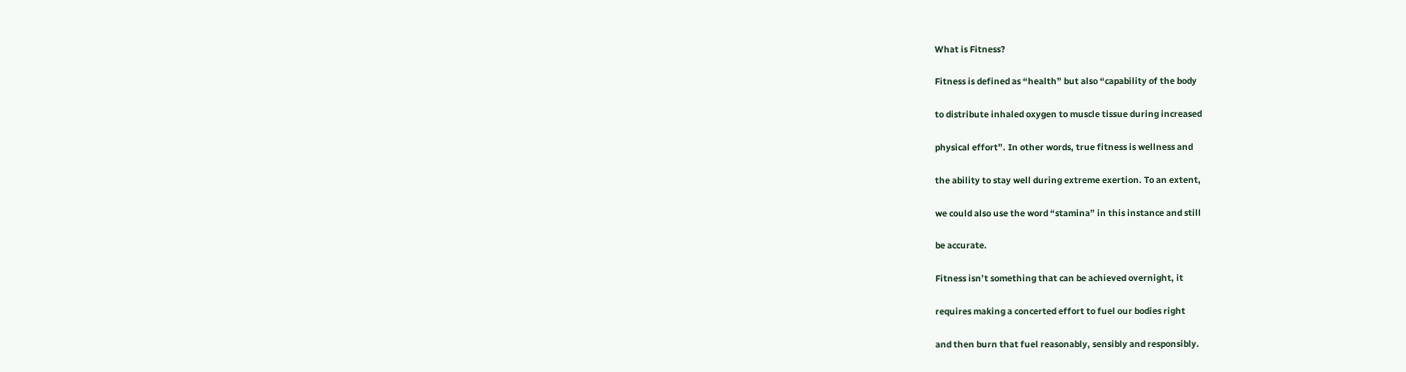What is Fitness?

Fitness is defined as “health” but also “capability of the body

to distribute inhaled oxygen to muscle tissue during increased

physical effort”. In other words, true fitness is wellness and

the ability to stay well during extreme exertion. To an extent,

we could also use the word “stamina” in this instance and still

be accurate.

Fitness isn’t something that can be achieved overnight, it

requires making a concerted effort to fuel our bodies right

and then burn that fuel reasonably, sensibly and responsibly.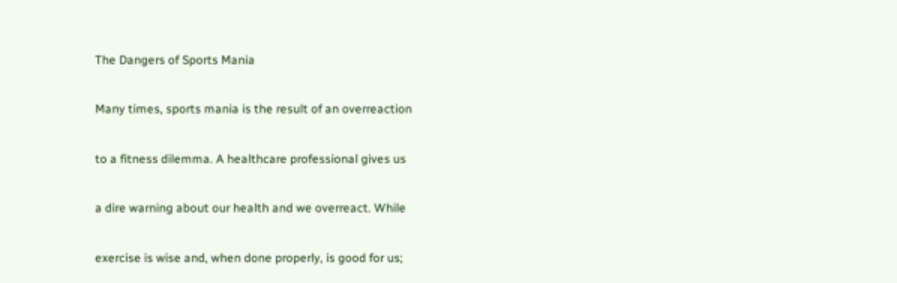The Dangers of Sports Mania

Many times, sports mania is the result of an overreaction

to a fitness dilemma. A healthcare professional gives us

a dire warning about our health and we overreact. While

exercise is wise and, when done properly, is good for us;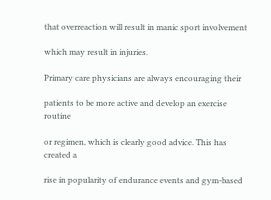that overreaction will result in manic sport involvement

which may result in injuries.

Primary care physicians are always encouraging their

patients to be more active and develop an exercise routine

or regimen, which is clearly good advice. This has created a

rise in popularity of endurance events and gym-based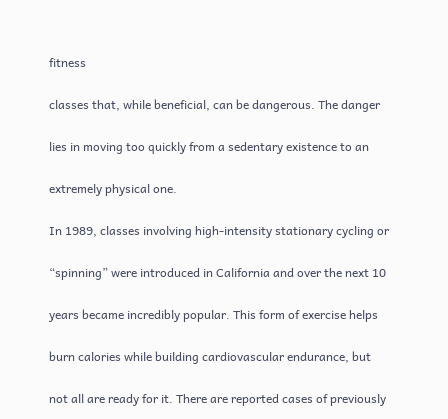fitness

classes that, while beneficial, can be dangerous. The danger

lies in moving too quickly from a sedentary existence to an

extremely physical one.

In 1989, classes involving high-intensity stationary cycling or

“spinning” were introduced in California and over the next 10

years became incredibly popular. This form of exercise helps

burn calories while building cardiovascular endurance, but

not all are ready for it. There are reported cases of previously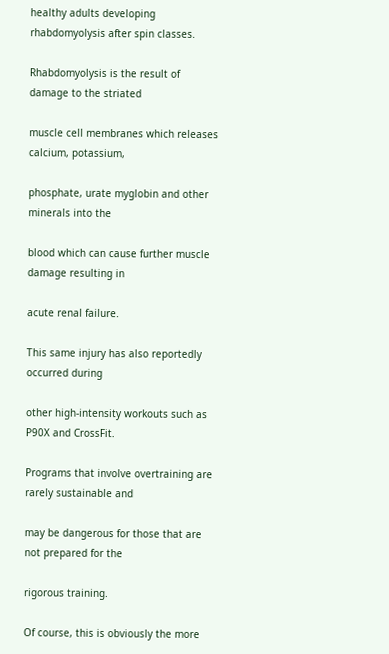healthy adults developing rhabdomyolysis after spin classes.

Rhabdomyolysis is the result of damage to the striated

muscle cell membranes which releases calcium, potassium,

phosphate, urate myglobin and other minerals into the

blood which can cause further muscle damage resulting in

acute renal failure.

This same injury has also reportedly occurred during

other high-intensity workouts such as P90X and CrossFit.

Programs that involve overtraining are rarely sustainable and

may be dangerous for those that are not prepared for the

rigorous training.

Of course, this is obviously the more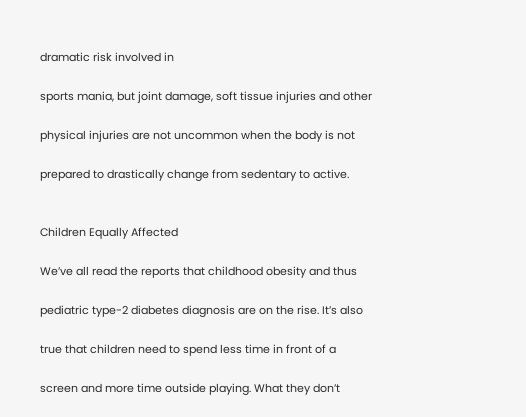dramatic risk involved in

sports mania, but joint damage, soft tissue injuries and other

physical injuries are not uncommon when the body is not

prepared to drastically change from sedentary to active.


Children Equally Affected

We’ve all read the reports that childhood obesity and thus

pediatric type-2 diabetes diagnosis are on the rise. It’s also

true that children need to spend less time in front of a

screen and more time outside playing. What they don’t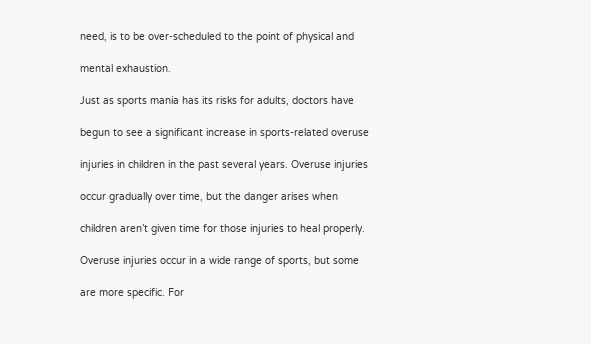need, is to be over-scheduled to the point of physical and

mental exhaustion.

Just as sports mania has its risks for adults, doctors have

begun to see a significant increase in sports-related overuse

injuries in children in the past several years. Overuse injuries

occur gradually over time, but the danger arises when

children aren’t given time for those injuries to heal properly.

Overuse injuries occur in a wide range of sports, but some

are more specific. For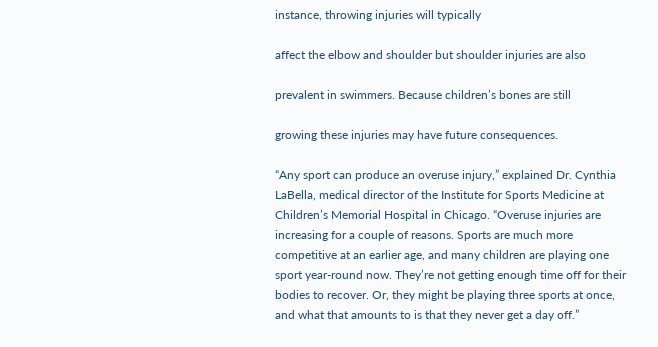instance, throwing injuries will typically

affect the elbow and shoulder but shoulder injuries are also

prevalent in swimmers. Because children’s bones are still

growing these injuries may have future consequences.

“Any sport can produce an overuse injury,” explained Dr. Cynthia LaBella, medical director of the Institute for Sports Medicine at Children’s Memorial Hospital in Chicago. “Overuse injuries are increasing for a couple of reasons. Sports are much more competitive at an earlier age, and many children are playing one sport year-round now. They’re not getting enough time off for their bodies to recover. Or, they might be playing three sports at once, and what that amounts to is that they never get a day off.”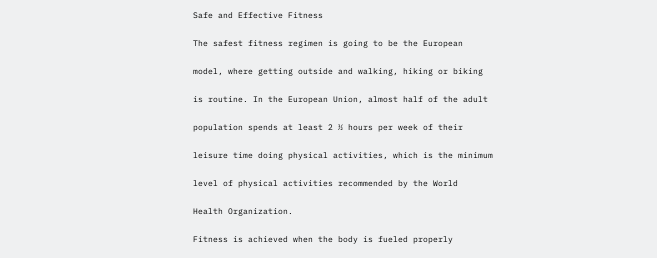Safe and Effective Fitness

The safest fitness regimen is going to be the European

model, where getting outside and walking, hiking or biking

is routine. In the European Union, almost half of the adult

population spends at least 2 ½ hours per week of their

leisure time doing physical activities, which is the minimum

level of physical activities recommended by the World

Health Organization.

Fitness is achieved when the body is fueled properly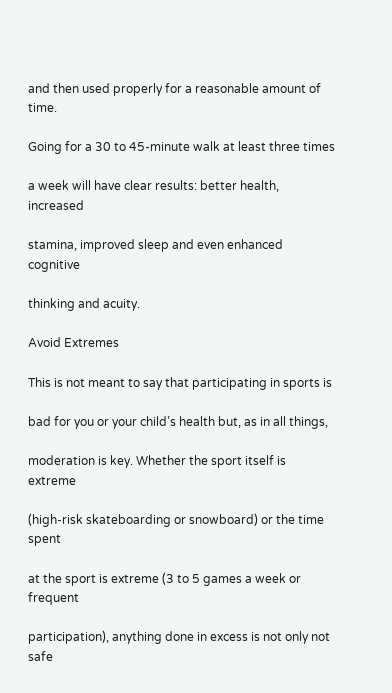and then used properly for a reasonable amount of time.

Going for a 30 to 45-minute walk at least three times

a week will have clear results: better health, increased

stamina, improved sleep and even enhanced cognitive

thinking and acuity.

Avoid Extremes

This is not meant to say that participating in sports is

bad for you or your child’s health but, as in all things,

moderation is key. Whether the sport itself is extreme

(high-risk skateboarding or snowboard) or the time spent

at the sport is extreme (3 to 5 games a week or frequent

participation), anything done in excess is not only not safe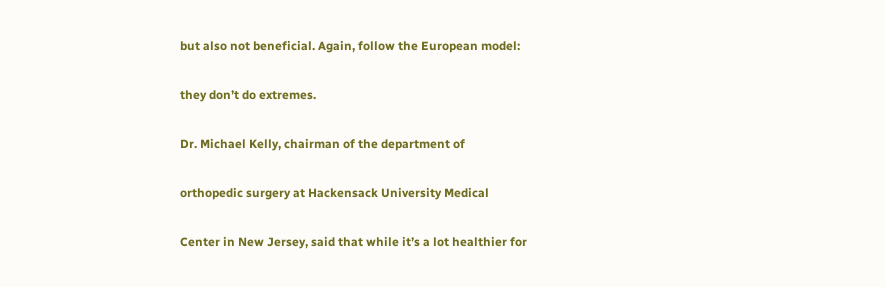but also not beneficial. Again, follow the European model:

they don’t do extremes.

Dr. Michael Kelly, chairman of the department of

orthopedic surgery at Hackensack University Medical

Center in New Jersey, said that while it’s a lot healthier for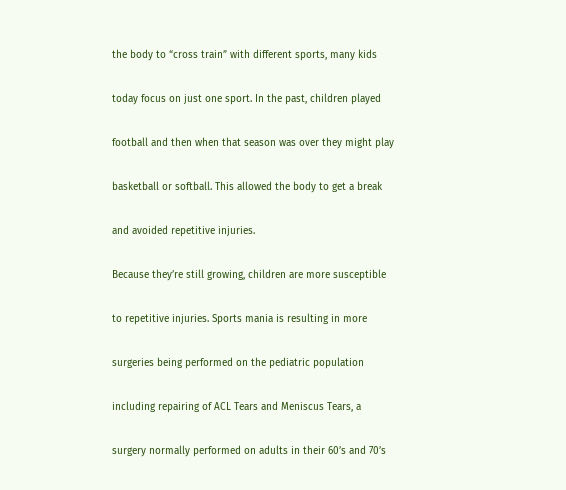the body to “cross train” with different sports, many kids

today focus on just one sport. In the past, children played

football and then when that season was over they might play

basketball or softball. This allowed the body to get a break

and avoided repetitive injuries.

Because they’re still growing, children are more susceptible

to repetitive injuries. Sports mania is resulting in more

surgeries being performed on the pediatric population

including repairing of ACL Tears and Meniscus Tears, a

surgery normally performed on adults in their 60’s and 70’s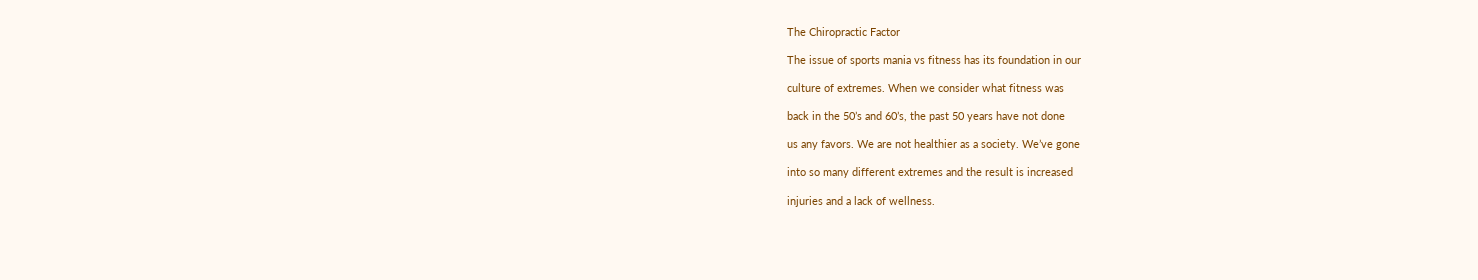The Chiropractic Factor

The issue of sports mania vs fitness has its foundation in our

culture of extremes. When we consider what fitness was

back in the 50’s and 60’s, the past 50 years have not done

us any favors. We are not healthier as a society. We’ve gone

into so many different extremes and the result is increased

injuries and a lack of wellness.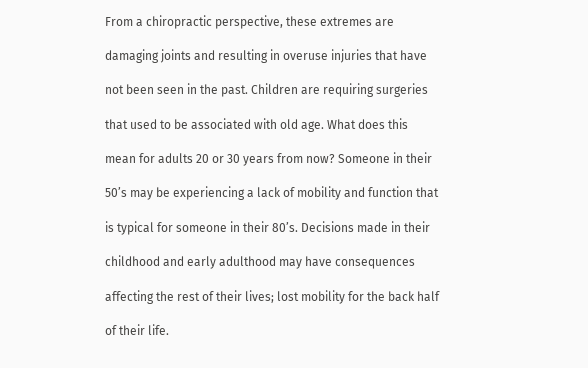From a chiropractic perspective, these extremes are

damaging joints and resulting in overuse injuries that have

not been seen in the past. Children are requiring surgeries

that used to be associated with old age. What does this

mean for adults 20 or 30 years from now? Someone in their

50’s may be experiencing a lack of mobility and function that

is typical for someone in their 80’s. Decisions made in their

childhood and early adulthood may have consequences

affecting the rest of their lives; lost mobility for the back half

of their life.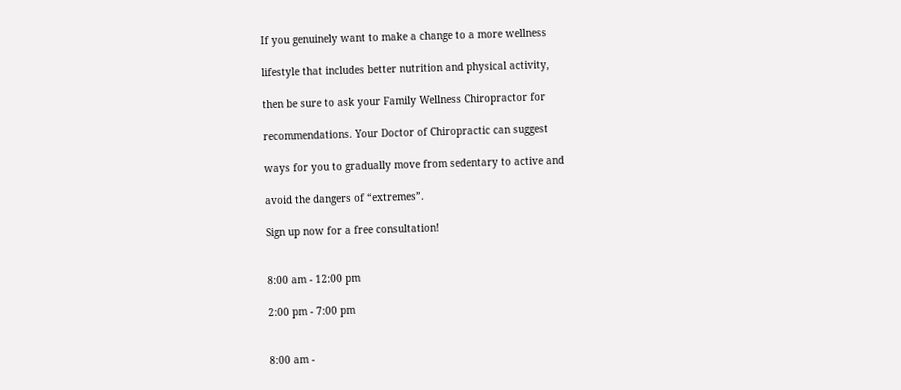If you genuinely want to make a change to a more wellness

lifestyle that includes better nutrition and physical activity,

then be sure to ask your Family Wellness Chiropractor for

recommendations. Your Doctor of Chiropractic can suggest

ways for you to gradually move from sedentary to active and

avoid the dangers of “extremes”.

Sign up now for a free consultation!


8:00 am - 12:00 pm

2:00 pm - 7:00 pm


8:00 am -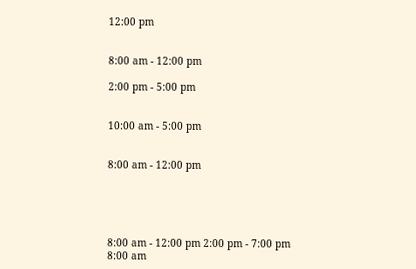12:00 pm


8:00 am - 12:00 pm

2:00 pm - 5:00 pm


10:00 am - 5:00 pm


8:00 am - 12:00 pm





8:00 am - 12:00 pm 2:00 pm - 7:00 pm
8:00 am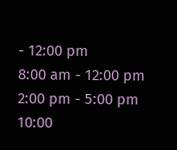- 12:00 pm
8:00 am - 12:00 pm 2:00 pm - 5:00 pm
10:00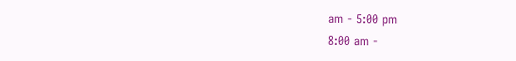am - 5:00 pm
8:00 am -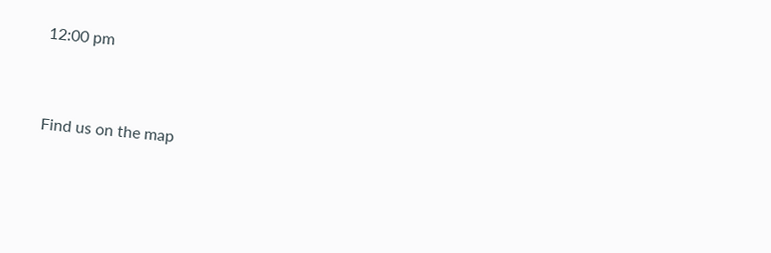12:00 pm


Find us on the map